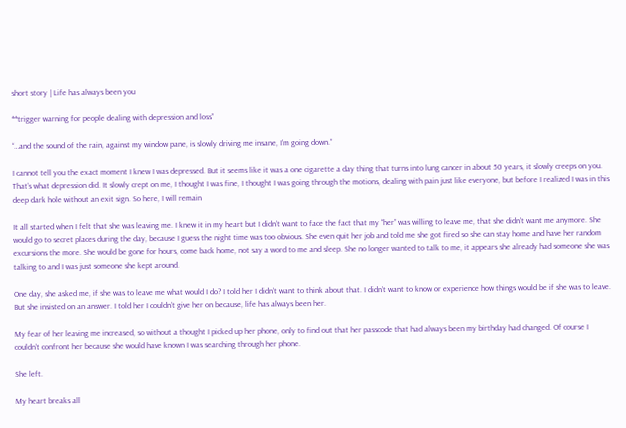short story | Life has always been you

**trigger warning for people dealing with depression and loss”

“…and the sound of the rain, against my window pane, is slowly driving me insane, I’m going down.”

I cannot tell you the exact moment I knew I was depressed. But it seems like it was a one cigarette a day thing that turns into lung cancer in about 50 years, it slowly creeps on you. That’s what depression did. It slowly crept on me, I thought I was fine, I thought I was going through the motions, dealing with pain just like everyone, but before I realized I was in this deep dark hole without an exit sign. So here, I will remain

It all started when I felt that she was leaving me. I knew it in my heart but I didn’t want to face the fact that my “her” was willing to leave me, that she didn’t want me anymore. She would go to secret places during the day, because I guess the night time was too obvious. She even quit her job and told me she got fired so she can stay home and have her random excursions the more. She would be gone for hours, come back home, not say a word to me and sleep. She no longer wanted to talk to me, it appears she already had someone she was talking to and I was just someone she kept around.

One day, she asked me, if she was to leave me what would I do? I told her I didn’t want to think about that. I didn’t want to know or experience how things would be if she was to leave. But she insisted on an answer. I told her I couldn’t give her on because, life has always been her.

My fear of her leaving me increased, so without a thought I picked up her phone, only to find out that her passcode that had always been my birthday had changed. Of course I couldn’t confront her because she would have known I was searching through her phone.

She left.

My heart breaks all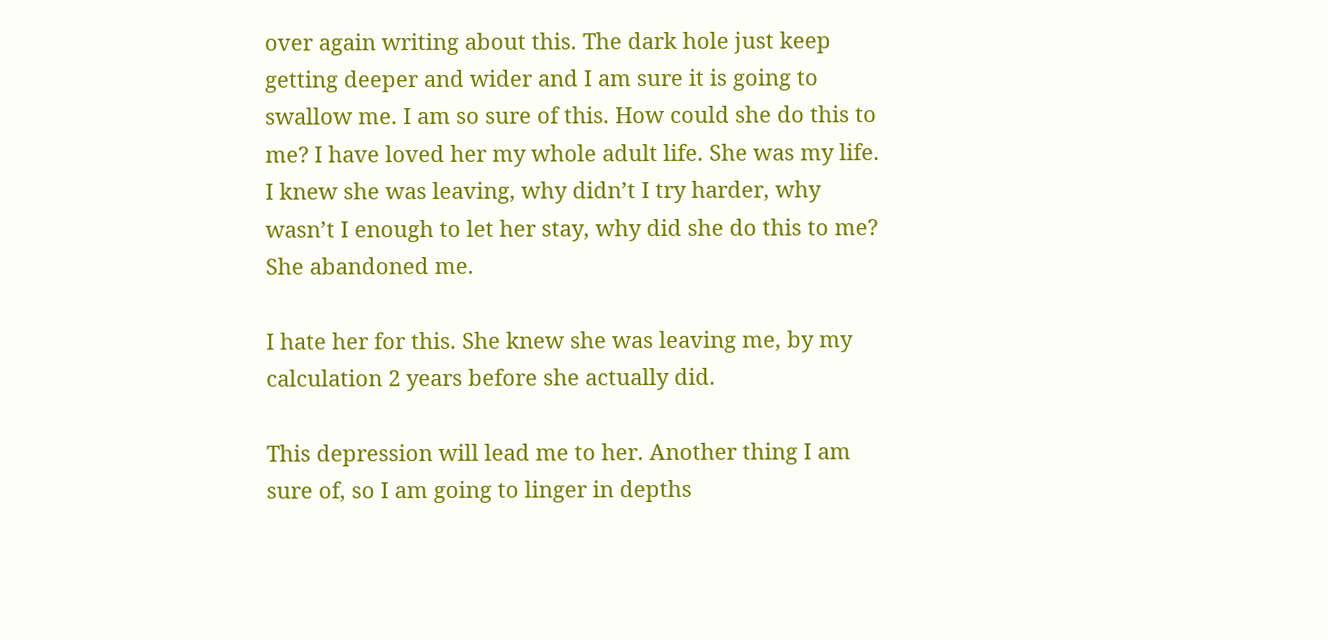over again writing about this. The dark hole just keep getting deeper and wider and I am sure it is going to swallow me. I am so sure of this. How could she do this to me? I have loved her my whole adult life. She was my life. I knew she was leaving, why didn’t I try harder, why wasn’t I enough to let her stay, why did she do this to me? She abandoned me.

I hate her for this. She knew she was leaving me, by my calculation 2 years before she actually did.

This depression will lead me to her. Another thing I am sure of, so I am going to linger in depths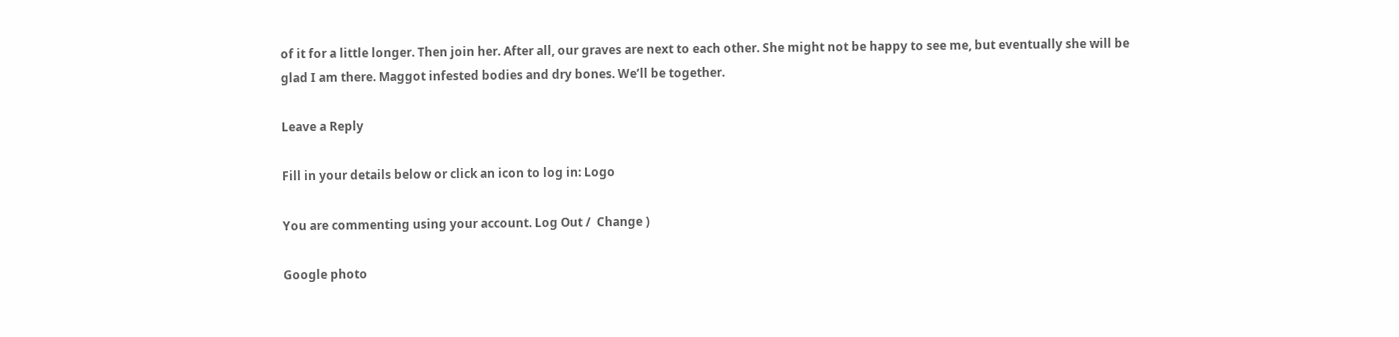of it for a little longer. Then join her. After all, our graves are next to each other. She might not be happy to see me, but eventually she will be glad I am there. Maggot infested bodies and dry bones. We’ll be together.

Leave a Reply

Fill in your details below or click an icon to log in: Logo

You are commenting using your account. Log Out /  Change )

Google photo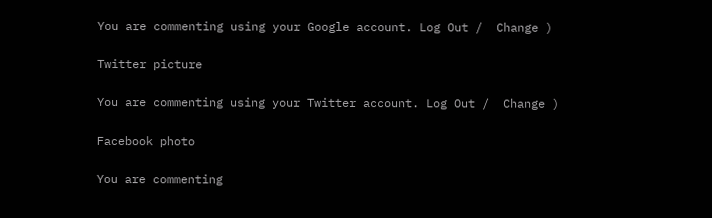You are commenting using your Google account. Log Out /  Change )

Twitter picture

You are commenting using your Twitter account. Log Out /  Change )

Facebook photo

You are commenting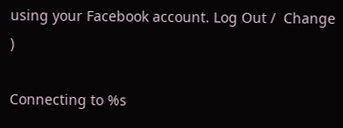using your Facebook account. Log Out /  Change )

Connecting to %s